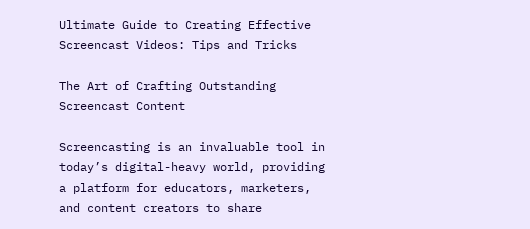Ultimate Guide to Creating Effective Screencast Videos: Tips and Tricks

The Art of Crafting Outstanding Screencast Content

Screencasting is an invaluable tool in today’s digital-heavy world, providing a platform for educators, marketers, and content creators to share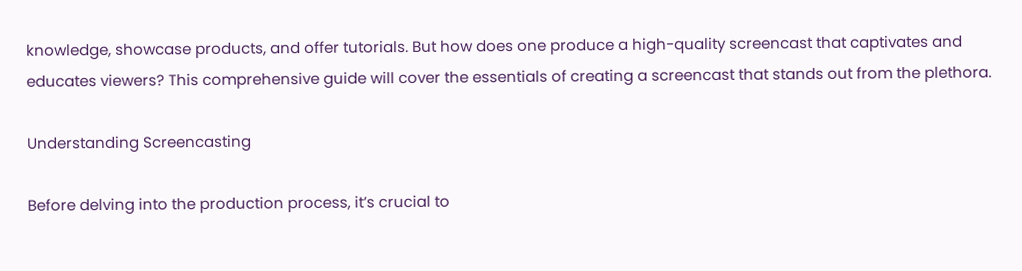knowledge, showcase products, and offer tutorials. But how does one produce a high-quality screencast that captivates and educates viewers? This comprehensive guide will cover the essentials of creating a screencast that stands out from the plethora.

Understanding Screencasting

Before delving into the production process, it’s crucial to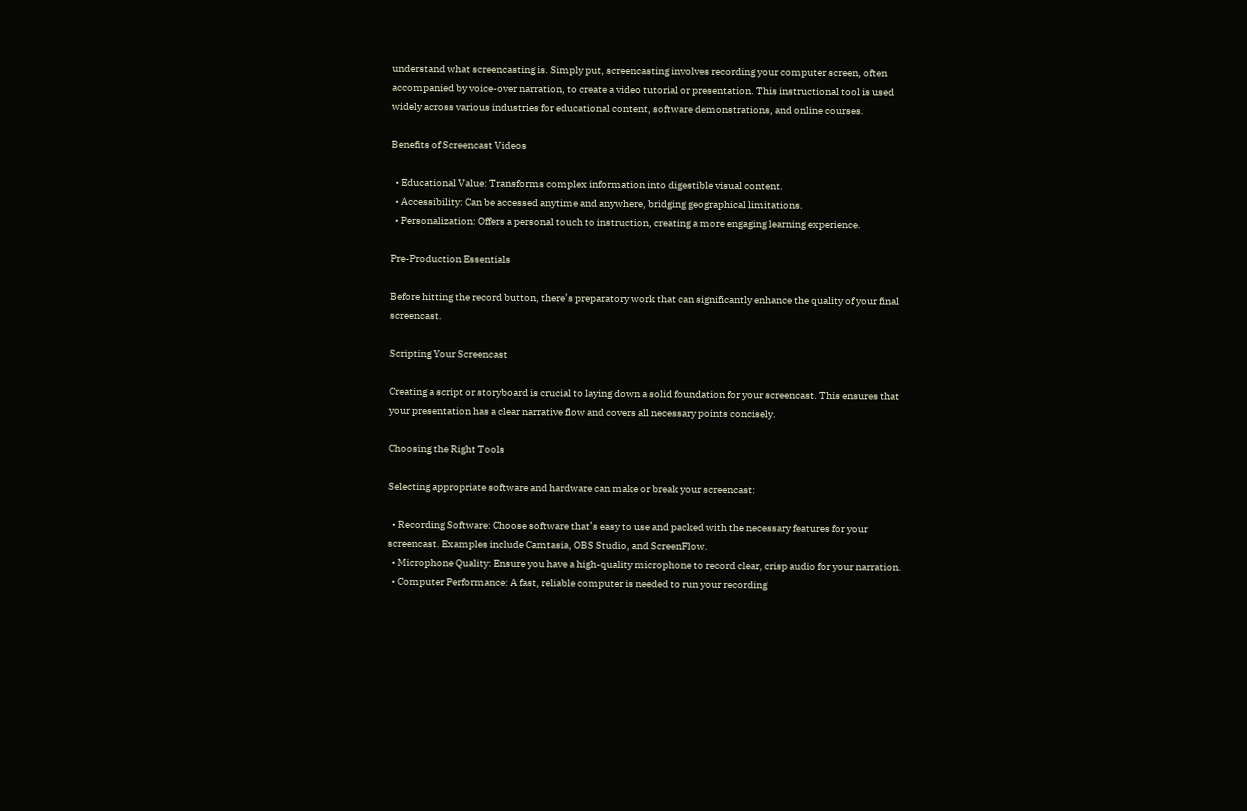understand what screencasting is. Simply put, screencasting involves recording your computer screen, often accompanied by voice-over narration, to create a video tutorial or presentation. This instructional tool is used widely across various industries for educational content, software demonstrations, and online courses.

Benefits of Screencast Videos

  • Educational Value: Transforms complex information into digestible visual content.
  • Accessibility: Can be accessed anytime and anywhere, bridging geographical limitations.
  • Personalization: Offers a personal touch to instruction, creating a more engaging learning experience.

Pre-Production Essentials

Before hitting the record button, there’s preparatory work that can significantly enhance the quality of your final screencast.

Scripting Your Screencast

Creating a script or storyboard is crucial to laying down a solid foundation for your screencast. This ensures that your presentation has a clear narrative flow and covers all necessary points concisely.

Choosing the Right Tools

Selecting appropriate software and hardware can make or break your screencast:

  • Recording Software: Choose software that’s easy to use and packed with the necessary features for your screencast. Examples include Camtasia, OBS Studio, and ScreenFlow.
  • Microphone Quality: Ensure you have a high-quality microphone to record clear, crisp audio for your narration.
  • Computer Performance: A fast, reliable computer is needed to run your recording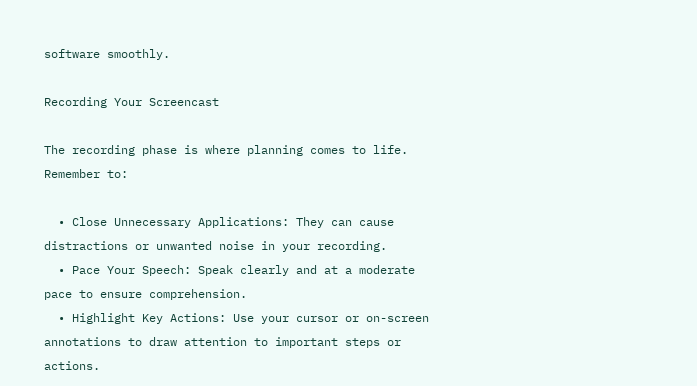software smoothly.

Recording Your Screencast

The recording phase is where planning comes to life. Remember to:

  • Close Unnecessary Applications: They can cause distractions or unwanted noise in your recording.
  • Pace Your Speech: Speak clearly and at a moderate pace to ensure comprehension.
  • Highlight Key Actions: Use your cursor or on-screen annotations to draw attention to important steps or actions.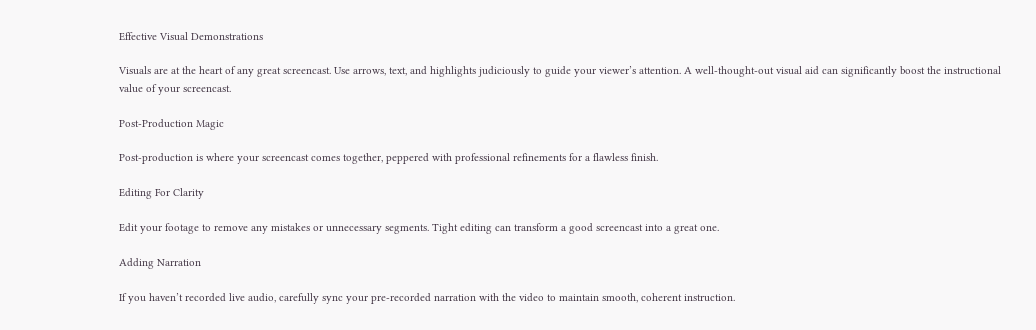Effective Visual Demonstrations

Visuals are at the heart of any great screencast. Use arrows, text, and highlights judiciously to guide your viewer’s attention. A well-thought-out visual aid can significantly boost the instructional value of your screencast.

Post-Production Magic

Post-production is where your screencast comes together, peppered with professional refinements for a flawless finish.

Editing For Clarity

Edit your footage to remove any mistakes or unnecessary segments. Tight editing can transform a good screencast into a great one.

Adding Narration

If you haven’t recorded live audio, carefully sync your pre-recorded narration with the video to maintain smooth, coherent instruction.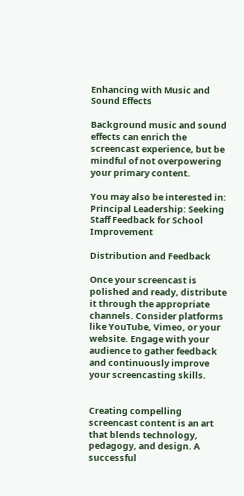Enhancing with Music and Sound Effects

Background music and sound effects can enrich the screencast experience, but be mindful of not overpowering your primary content.

You may also be interested in:  Principal Leadership: Seeking Staff Feedback for School Improvement

Distribution and Feedback

Once your screencast is polished and ready, distribute it through the appropriate channels. Consider platforms like YouTube, Vimeo, or your website. Engage with your audience to gather feedback and continuously improve your screencasting skills.


Creating compelling screencast content is an art that blends technology, pedagogy, and design. A successful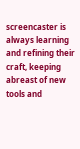screencaster is always learning and refining their craft, keeping abreast of new tools and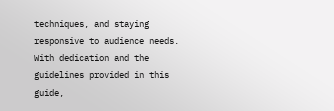techniques, and staying responsive to audience needs. With dedication and the guidelines provided in this guide,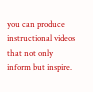you can produce instructional videos that not only inform but inspire.